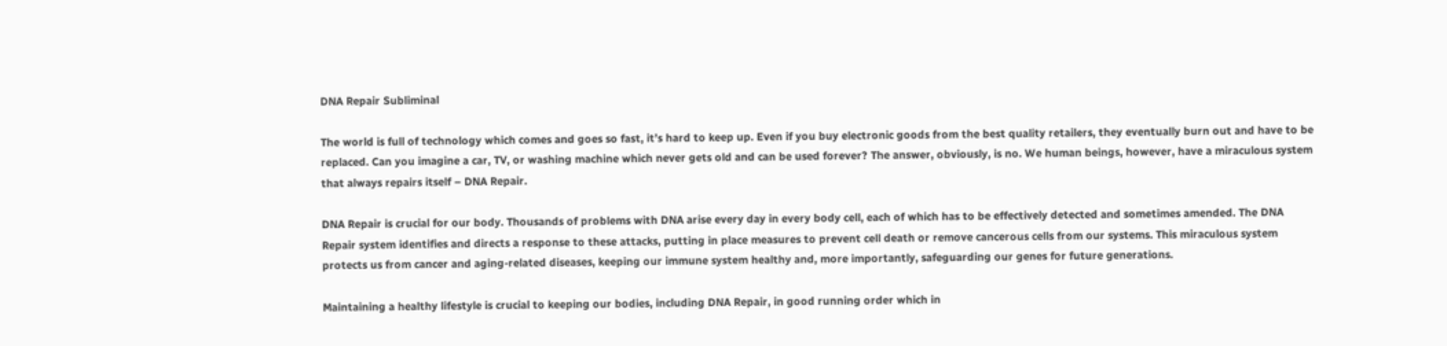DNA Repair Subliminal

The world is full of technology which comes and goes so fast, it’s hard to keep up. Even if you buy electronic goods from the best quality retailers, they eventually burn out and have to be replaced. Can you imagine a car, TV, or washing machine which never gets old and can be used forever? The answer, obviously, is no. We human beings, however, have a miraculous system that always repairs itself – DNA Repair.

DNA Repair is crucial for our body. Thousands of problems with DNA arise every day in every body cell, each of which has to be effectively detected and sometimes amended. The DNA Repair system identifies and directs a response to these attacks, putting in place measures to prevent cell death or remove cancerous cells from our systems. This miraculous system protects us from cancer and aging-related diseases, keeping our immune system healthy and, more importantly, safeguarding our genes for future generations.

Maintaining a healthy lifestyle is crucial to keeping our bodies, including DNA Repair, in good running order which in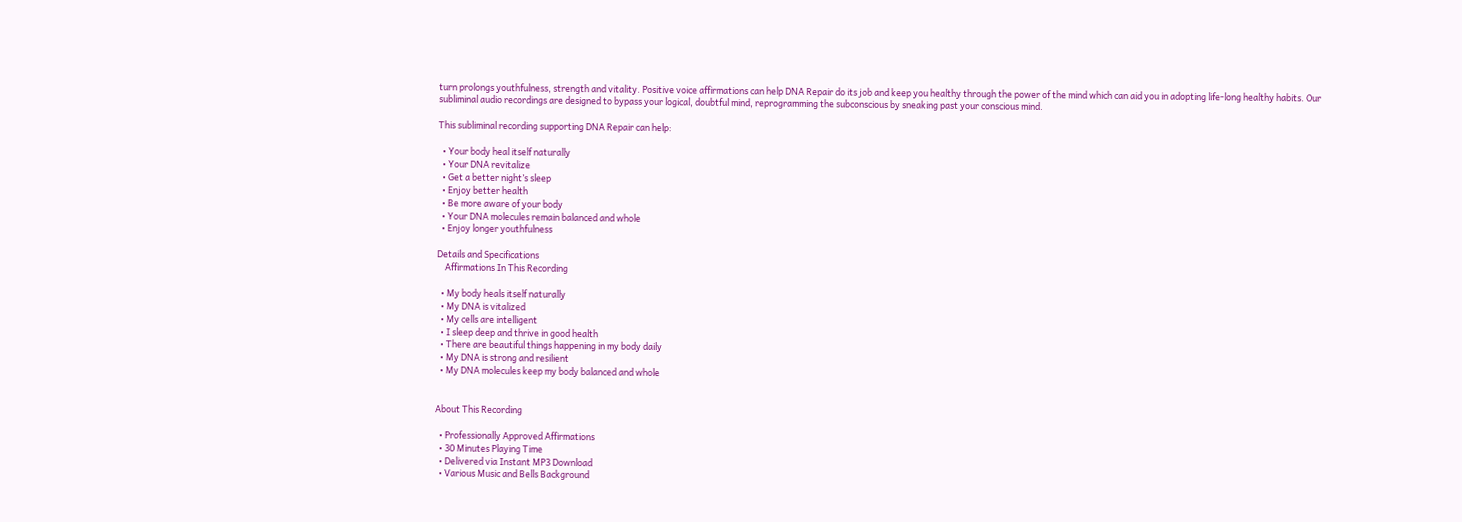turn prolongs youthfulness, strength and vitality. Positive voice affirmations can help DNA Repair do its job and keep you healthy through the power of the mind which can aid you in adopting life-long healthy habits. Our subliminal audio recordings are designed to bypass your logical, doubtful mind, reprogramming the subconscious by sneaking past your conscious mind.

This subliminal recording supporting DNA Repair can help:

  • Your body heal itself naturally
  • Your DNA revitalize
  • Get a better night’s sleep
  • Enjoy better health
  • Be more aware of your body
  • Your DNA molecules remain balanced and whole
  • Enjoy longer youthfulness

Details and Specifications
    Affirmations In This Recording

  • My body heals itself naturally
  • My DNA is vitalized
  • My cells are intelligent
  • I sleep deep and thrive in good health
  • There are beautiful things happening in my body daily
  • My DNA is strong and resilient
  • My DNA molecules keep my body balanced and whole


About This Recording

  • Professionally Approved Affirmations
  • 30 Minutes Playing Time
  • Delivered via Instant MP3 Download
  • Various Music and Bells Background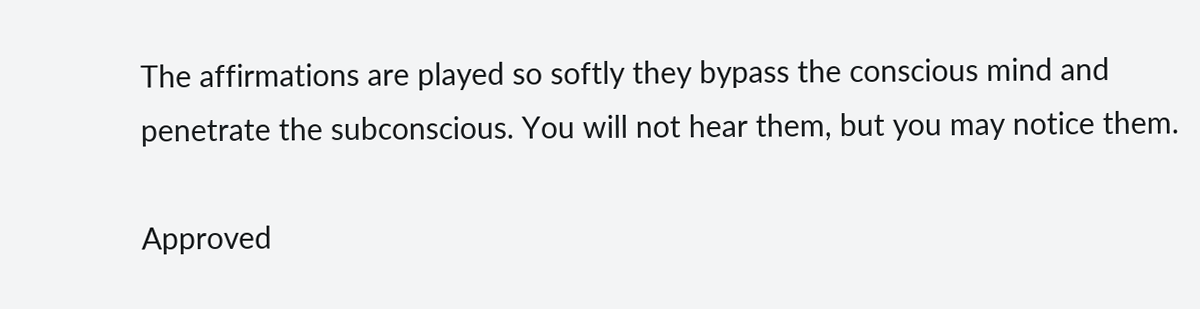The affirmations are played so softly they bypass the conscious mind and penetrate the subconscious. You will not hear them, but you may notice them.

Approved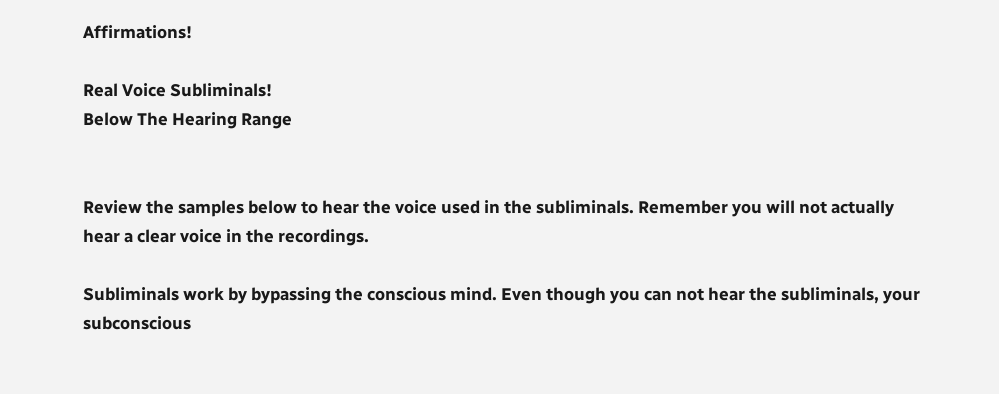Affirmations!

Real Voice Subliminals!
Below The Hearing Range


Review the samples below to hear the voice used in the subliminals. Remember you will not actually hear a clear voice in the recordings.

Subliminals work by bypassing the conscious mind. Even though you can not hear the subliminals, your subconscious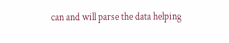can and will parse the data helping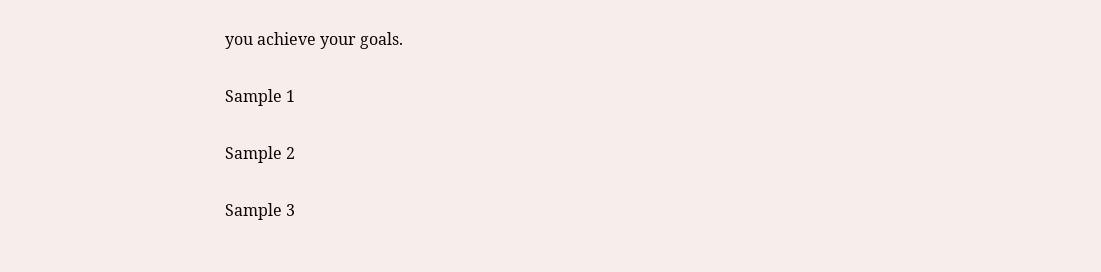you achieve your goals.

Sample 1

Sample 2

Sample 3